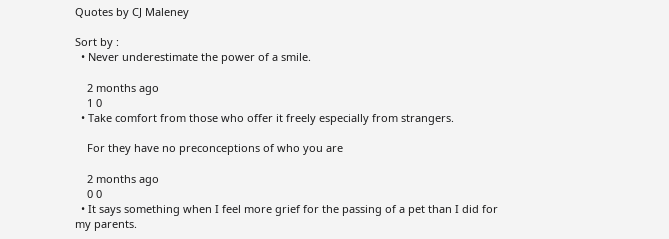Quotes by CJ Maleney

Sort by :
  • Never underestimate the power of a smile.

    2 months ago
    1 0
  • Take comfort from those who offer it freely especially from strangers.

    For they have no preconceptions of who you are

    2 months ago
    0 0
  • It says something when I feel more grief for the passing of a pet than I did for my parents.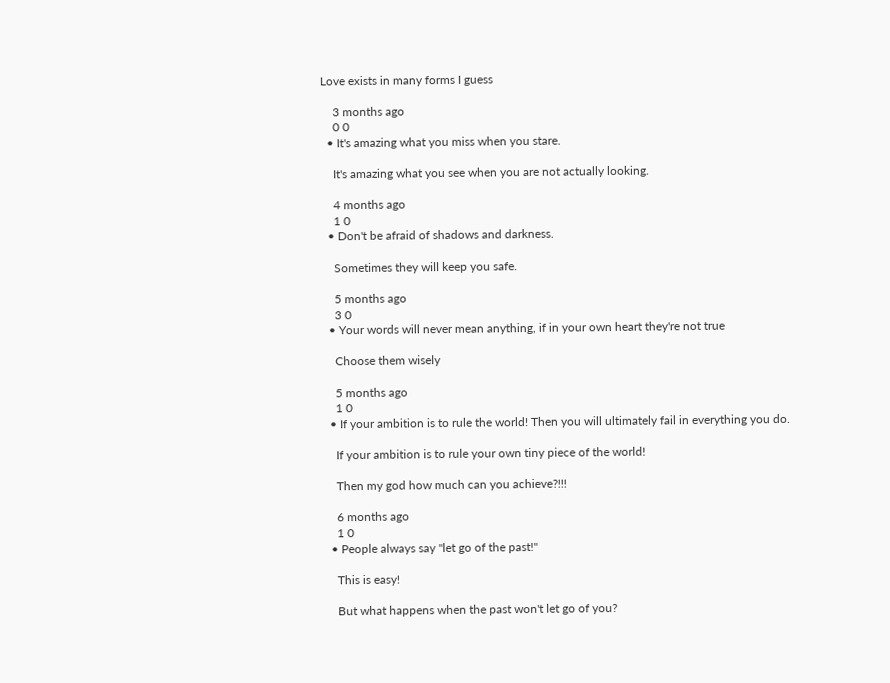Love exists in many forms I guess

    3 months ago
    0 0
  • It's amazing what you miss when you stare.

    It's amazing what you see when you are not actually looking.

    4 months ago
    1 0
  • Don't be afraid of shadows and darkness.

    Sometimes they will keep you safe.

    5 months ago
    3 0
  • Your words will never mean anything, if in your own heart they're not true

    Choose them wisely

    5 months ago
    1 0
  • If your ambition is to rule the world! Then you will ultimately fail in everything you do.

    If your ambition is to rule your own tiny piece of the world!

    Then my god how much can you achieve?!!!

    6 months ago
    1 0
  • People always say "let go of the past!"

    This is easy!

    But what happens when the past won't let go of you?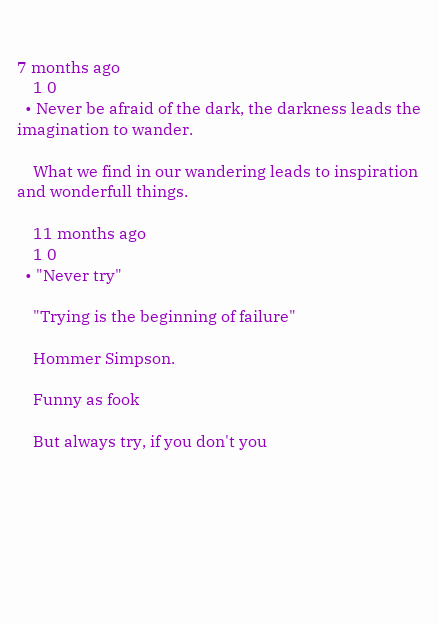7 months ago
    1 0
  • Never be afraid of the dark, the darkness leads the imagination to wander.

    What we find in our wandering leads to inspiration and wonderfull things.

    11 months ago
    1 0
  • "Never try"

    "Trying is the beginning of failure"

    Hommer Simpson.

    Funny as fook

    But always try, if you don't you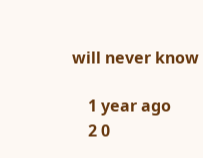will never know

    1 year ago
    2 0